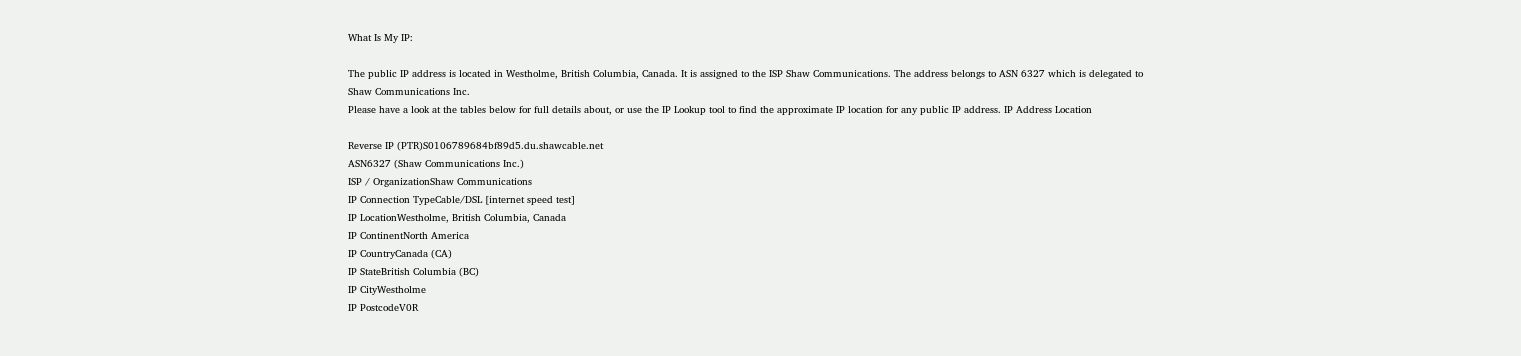What Is My IP:

The public IP address is located in Westholme, British Columbia, Canada. It is assigned to the ISP Shaw Communications. The address belongs to ASN 6327 which is delegated to Shaw Communications Inc.
Please have a look at the tables below for full details about, or use the IP Lookup tool to find the approximate IP location for any public IP address. IP Address Location

Reverse IP (PTR)S0106789684bf89d5.du.shawcable.net
ASN6327 (Shaw Communications Inc.)
ISP / OrganizationShaw Communications
IP Connection TypeCable/DSL [internet speed test]
IP LocationWestholme, British Columbia, Canada
IP ContinentNorth America
IP CountryCanada (CA)
IP StateBritish Columbia (BC)
IP CityWestholme
IP PostcodeV0R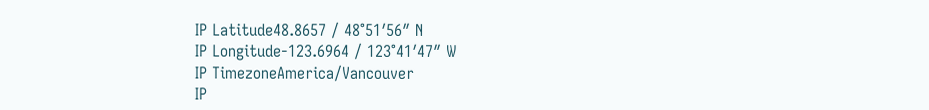IP Latitude48.8657 / 48°51′56″ N
IP Longitude-123.6964 / 123°41′47″ W
IP TimezoneAmerica/Vancouver
IP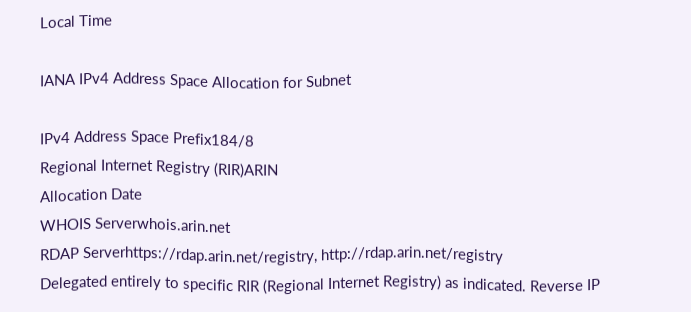Local Time

IANA IPv4 Address Space Allocation for Subnet

IPv4 Address Space Prefix184/8
Regional Internet Registry (RIR)ARIN
Allocation Date
WHOIS Serverwhois.arin.net
RDAP Serverhttps://rdap.arin.net/registry, http://rdap.arin.net/registry
Delegated entirely to specific RIR (Regional Internet Registry) as indicated. Reverse IP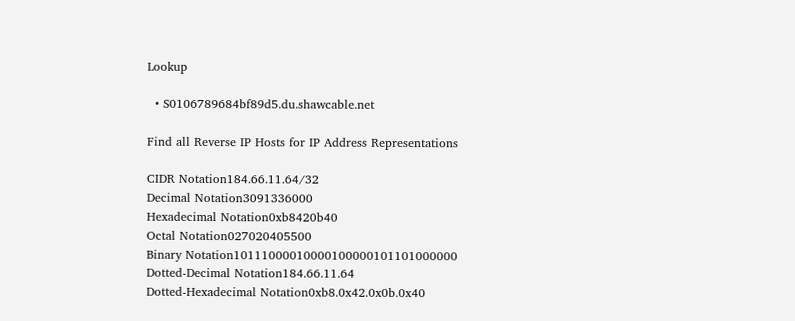Lookup

  • S0106789684bf89d5.du.shawcable.net

Find all Reverse IP Hosts for IP Address Representations

CIDR Notation184.66.11.64/32
Decimal Notation3091336000
Hexadecimal Notation0xb8420b40
Octal Notation027020405500
Binary Notation10111000010000100000101101000000
Dotted-Decimal Notation184.66.11.64
Dotted-Hexadecimal Notation0xb8.0x42.0x0b.0x40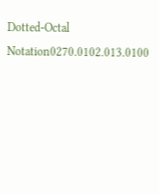Dotted-Octal Notation0270.0102.013.0100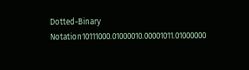Dotted-Binary Notation10111000.01000010.00001011.01000000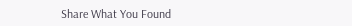Share What You Found